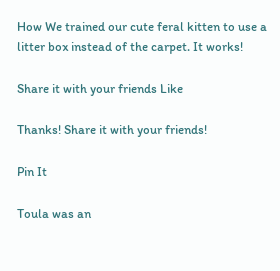How We trained our cute feral kitten to use a litter box instead of the carpet. It works!

Share it with your friends Like

Thanks! Share it with your friends!

Pin It

Toula was an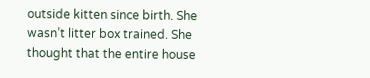outside kitten since birth. She wasn’t litter box trained. She thought that the entire house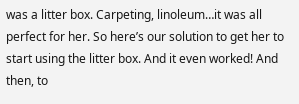was a litter box. Carpeting, linoleum…it was all perfect for her. So here’s our solution to get her to start using the litter box. And it even worked! And then, to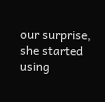our surprise, she started using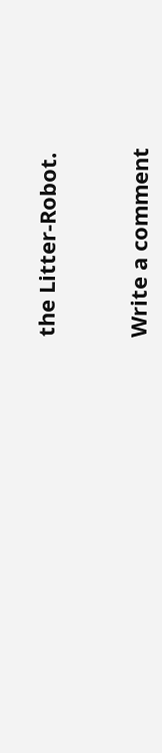the Litter-Robot.


Write a comment